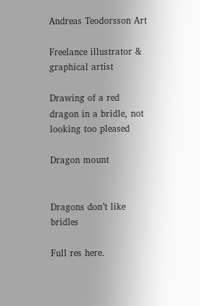Andreas Teodorsson Art

Freelance illustrator & graphical artist

Drawing of a red dragon in a bridle, not looking too pleased

Dragon mount


Dragons don’t like bridles

Full res here.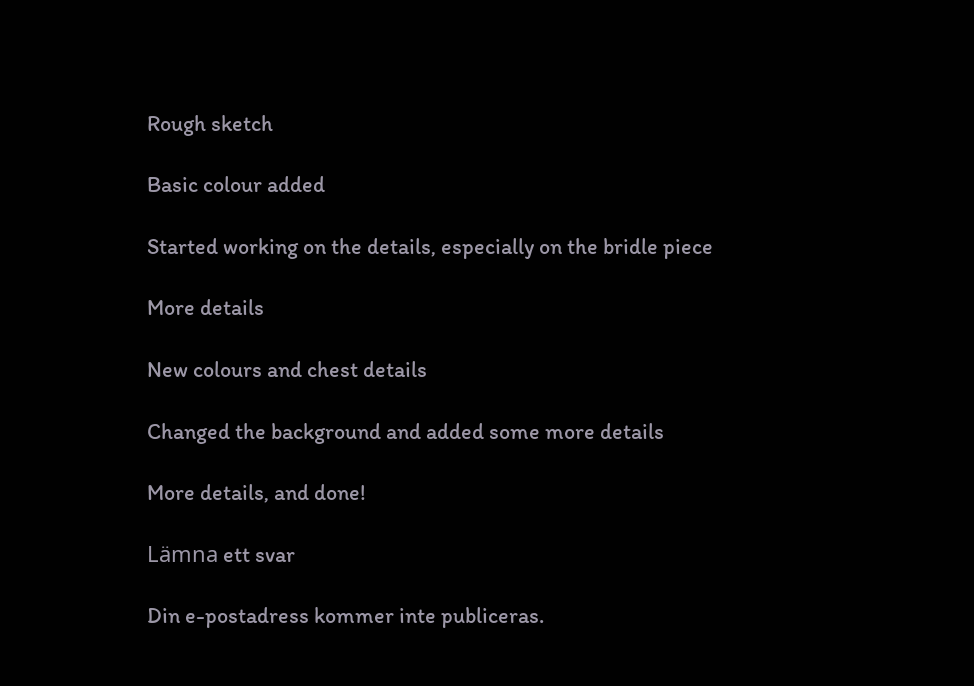Rough sketch

Basic colour added

Started working on the details, especially on the bridle piece

More details

New colours and chest details

Changed the background and added some more details

More details, and done!

Lämna ett svar

Din e-postadress kommer inte publiceras.